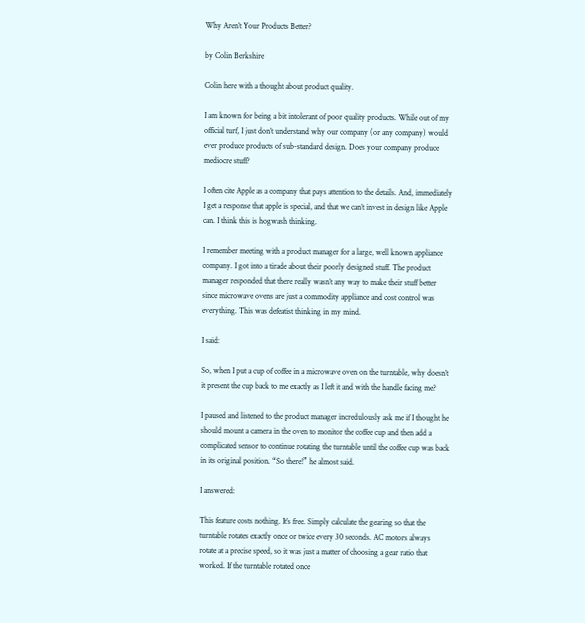Why Aren’t Your Products Better?

by Colin Berkshire

Colin here with a thought about product quality.

I am known for being a bit intolerant of poor quality products. While out of my official turf, I just don’t understand why our company (or any company) would ever produce products of sub-standard design. Does your company produce mediocre stuff?

I often cite Apple as a company that pays attention to the details. And, immediately I get a response that apple is special, and that we can’t invest in design like Apple can. I think this is hogwash thinking.

I remember meeting with a product manager for a large, well known appliance company. I got into a tirade about their poorly designed stuff. The product manager responded that there really wasn’t any way to make their stuff better since microwave ovens are just a commodity appliance and cost control was everything. This was defeatist thinking in my mind.

I said:

So, when I put a cup of coffee in a microwave oven on the turntable, why doesn’t it present the cup back to me exactly as I left it and with the handle facing me?

I paused and listened to the product manager incredulously ask me if I thought he should mount a camera in the oven to monitor the coffee cup and then add a complicated sensor to continue rotating the turntable until the coffee cup was back in its original position. “So there!” he almost said.

I answered:

This feature costs nothing. It’s free. Simply calculate the gearing so that the turntable rotates exactly once or twice every 30 seconds. AC motors always rotate at a precise speed, so it was just a matter of choosing a gear ratio that worked. If the turntable rotated once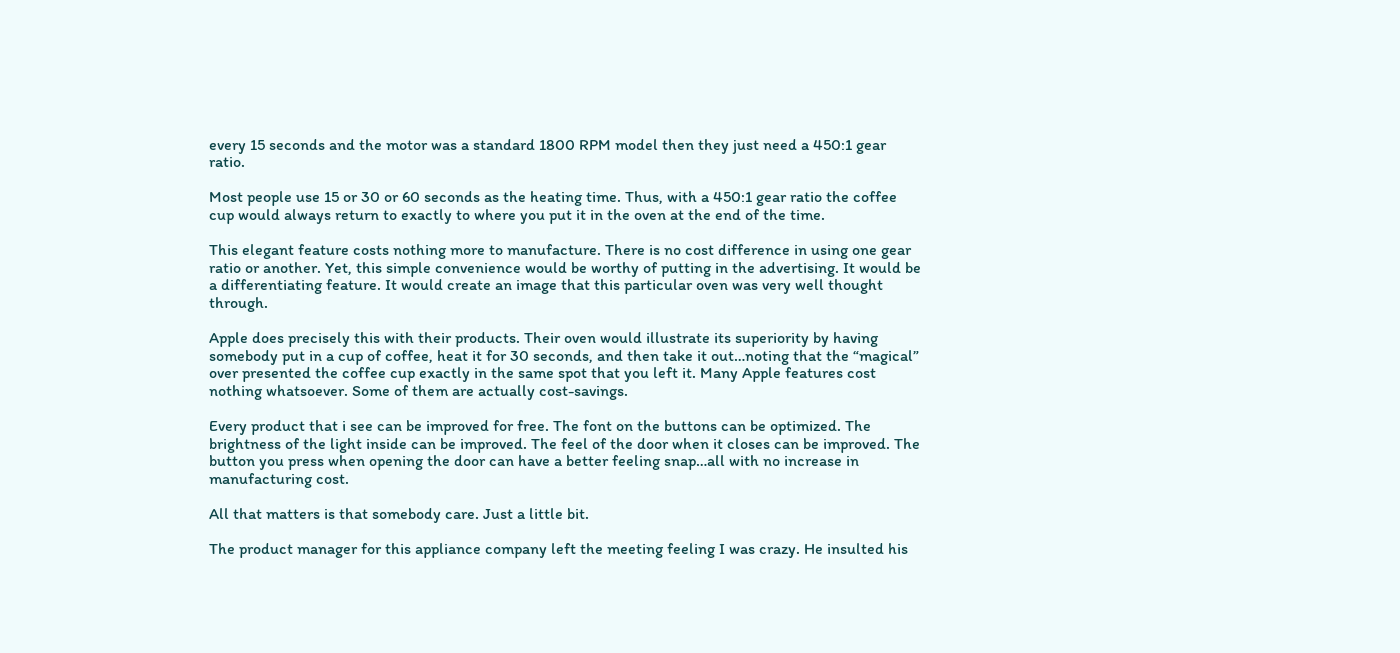every 15 seconds and the motor was a standard 1800 RPM model then they just need a 450:1 gear ratio.

Most people use 15 or 30 or 60 seconds as the heating time. Thus, with a 450:1 gear ratio the coffee cup would always return to exactly to where you put it in the oven at the end of the time.

This elegant feature costs nothing more to manufacture. There is no cost difference in using one gear ratio or another. Yet, this simple convenience would be worthy of putting in the advertising. It would be a differentiating feature. It would create an image that this particular oven was very well thought through.

Apple does precisely this with their products. Their oven would illustrate its superiority by having somebody put in a cup of coffee, heat it for 30 seconds, and then take it out…noting that the “magical” over presented the coffee cup exactly in the same spot that you left it. Many Apple features cost nothing whatsoever. Some of them are actually cost-savings.

Every product that i see can be improved for free. The font on the buttons can be optimized. The brightness of the light inside can be improved. The feel of the door when it closes can be improved. The button you press when opening the door can have a better feeling snap…all with no increase in manufacturing cost.

All that matters is that somebody care. Just a little bit.

The product manager for this appliance company left the meeting feeling I was crazy. He insulted his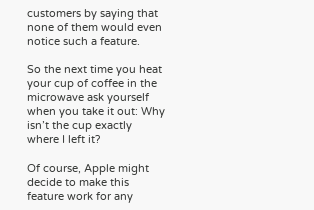customers by saying that none of them would even notice such a feature.

So the next time you heat your cup of coffee in the microwave ask yourself when you take it out: Why isn’t the cup exactly where I left it?

Of course, Apple might decide to make this feature work for any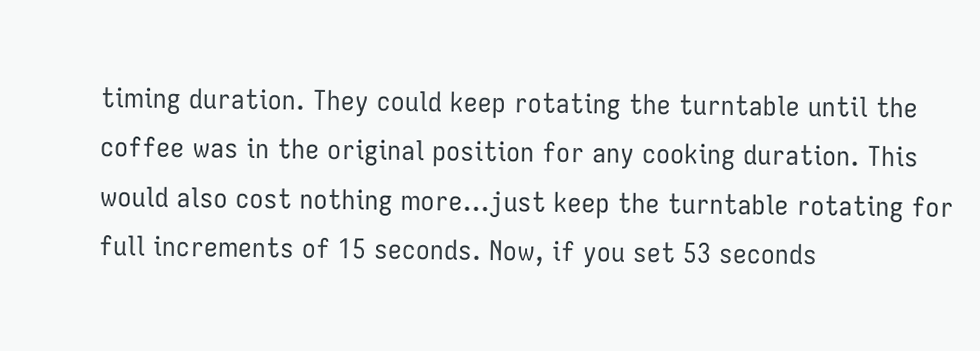timing duration. They could keep rotating the turntable until the coffee was in the original position for any cooking duration. This would also cost nothing more…just keep the turntable rotating for full increments of 15 seconds. Now, if you set 53 seconds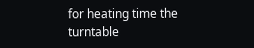for heating time the turntable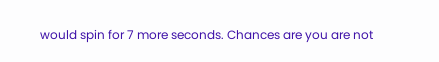would spin for 7 more seconds. Chances are you are not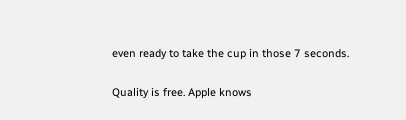even ready to take the cup in those 7 seconds.

Quality is free. Apple knows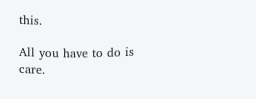this.

All you have to do is care.